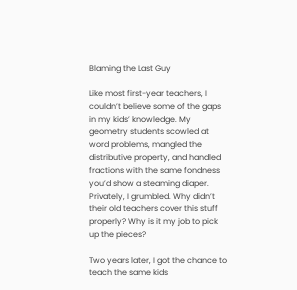Blaming the Last Guy

Like most first-year teachers, I couldn’t believe some of the gaps in my kids’ knowledge. My geometry students scowled at word problems, mangled the distributive property, and handled fractions with the same fondness you’d show a steaming diaper. Privately, I grumbled. Why didn’t their old teachers cover this stuff properly? Why is it my job to pick up the pieces?

Two years later, I got the chance to teach the same kids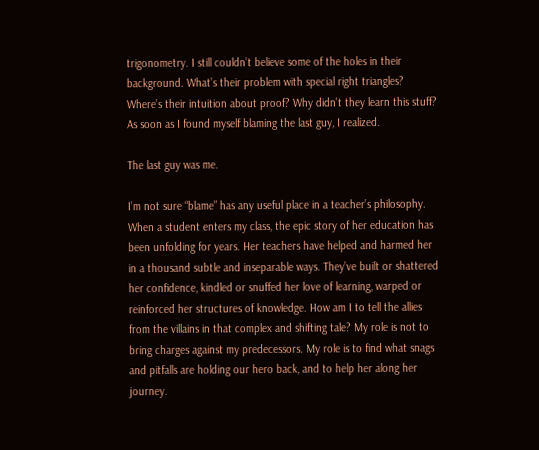trigonometry. I still couldn’t believe some of the holes in their background. What’s their problem with special right triangles? Where’s their intuition about proof? Why didn’t they learn this stuff? As soon as I found myself blaming the last guy, I realized.

The last guy was me.

I’m not sure “blame” has any useful place in a teacher’s philosophy. When a student enters my class, the epic story of her education has been unfolding for years. Her teachers have helped and harmed her in a thousand subtle and inseparable ways. They’ve built or shattered her confidence, kindled or snuffed her love of learning, warped or reinforced her structures of knowledge. How am I to tell the allies from the villains in that complex and shifting tale? My role is not to bring charges against my predecessors. My role is to find what snags and pitfalls are holding our hero back, and to help her along her journey.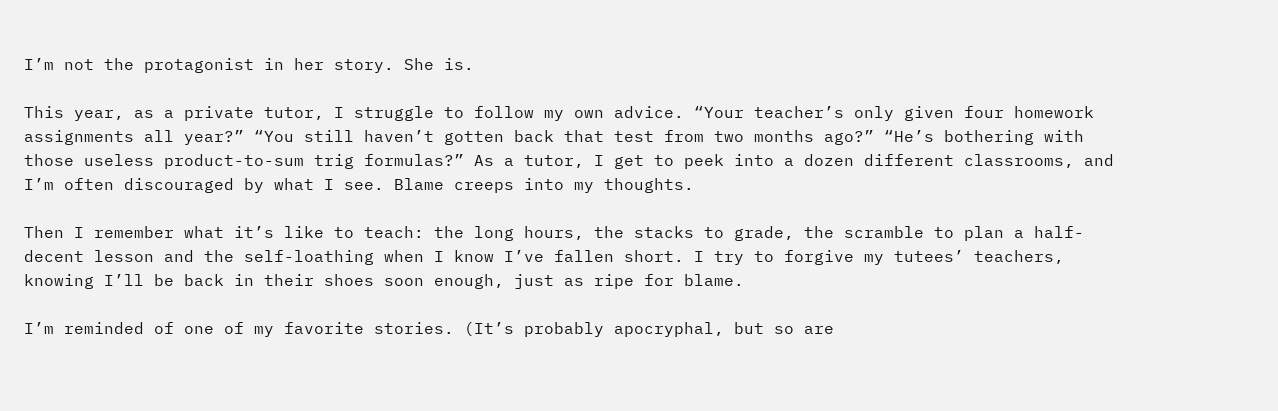I’m not the protagonist in her story. She is.

This year, as a private tutor, I struggle to follow my own advice. “Your teacher’s only given four homework assignments all year?” “You still haven’t gotten back that test from two months ago?” “He’s bothering with those useless product-to-sum trig formulas?” As a tutor, I get to peek into a dozen different classrooms, and I’m often discouraged by what I see. Blame creeps into my thoughts.

Then I remember what it’s like to teach: the long hours, the stacks to grade, the scramble to plan a half-decent lesson and the self-loathing when I know I’ve fallen short. I try to forgive my tutees’ teachers, knowing I’ll be back in their shoes soon enough, just as ripe for blame.

I’m reminded of one of my favorite stories. (It’s probably apocryphal, but so are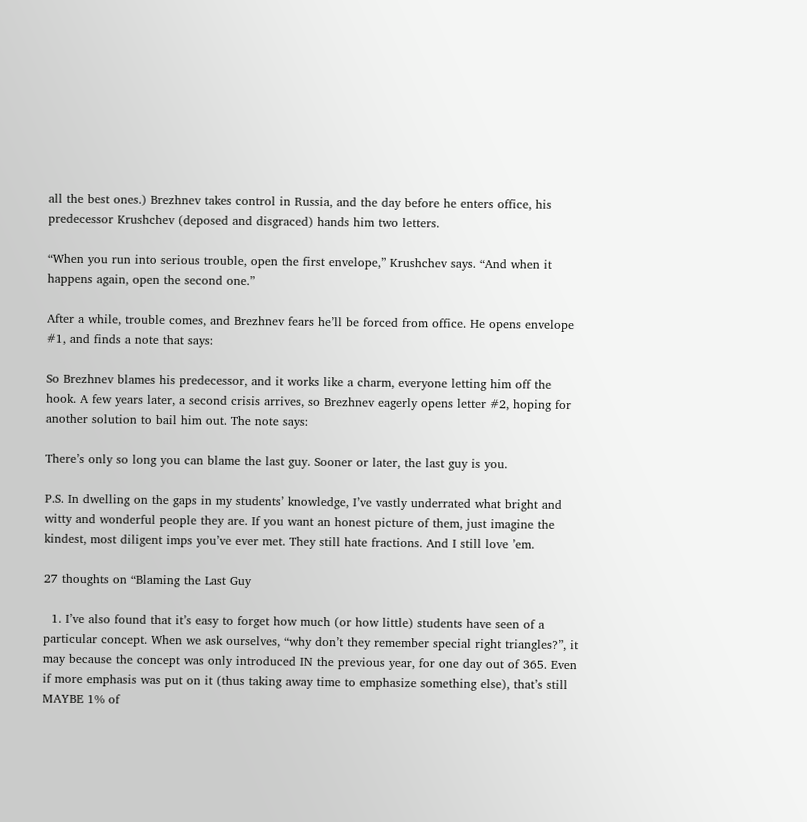all the best ones.) Brezhnev takes control in Russia, and the day before he enters office, his predecessor Krushchev (deposed and disgraced) hands him two letters.

“When you run into serious trouble, open the first envelope,” Krushchev says. “And when it happens again, open the second one.”

After a while, trouble comes, and Brezhnev fears he’ll be forced from office. He opens envelope #1, and finds a note that says:

So Brezhnev blames his predecessor, and it works like a charm, everyone letting him off the hook. A few years later, a second crisis arrives, so Brezhnev eagerly opens letter #2, hoping for another solution to bail him out. The note says:

There’s only so long you can blame the last guy. Sooner or later, the last guy is you.

P.S. In dwelling on the gaps in my students’ knowledge, I’ve vastly underrated what bright and witty and wonderful people they are. If you want an honest picture of them, just imagine the kindest, most diligent imps you’ve ever met. They still hate fractions. And I still love ’em.

27 thoughts on “Blaming the Last Guy

  1. I’ve also found that it’s easy to forget how much (or how little) students have seen of a particular concept. When we ask ourselves, “why don’t they remember special right triangles?”, it may because the concept was only introduced IN the previous year, for one day out of 365. Even if more emphasis was put on it (thus taking away time to emphasize something else), that’s still MAYBE 1% of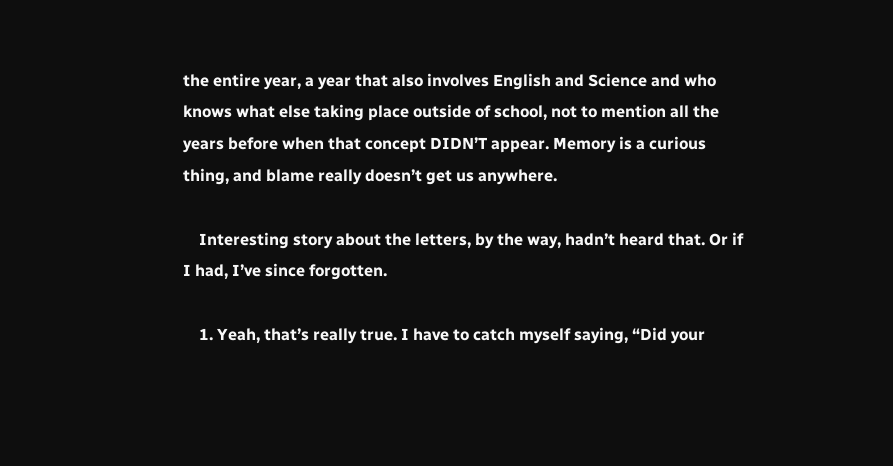the entire year, a year that also involves English and Science and who knows what else taking place outside of school, not to mention all the years before when that concept DIDN’T appear. Memory is a curious thing, and blame really doesn’t get us anywhere.

    Interesting story about the letters, by the way, hadn’t heard that. Or if I had, I’ve since forgotten.

    1. Yeah, that’s really true. I have to catch myself saying, “Did your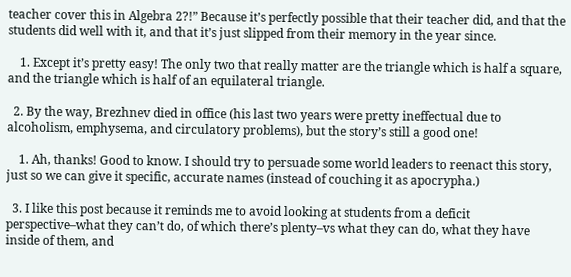teacher cover this in Algebra 2?!” Because it’s perfectly possible that their teacher did, and that the students did well with it, and that it’s just slipped from their memory in the year since.

    1. Except it’s pretty easy! The only two that really matter are the triangle which is half a square, and the triangle which is half of an equilateral triangle.

  2. By the way, Brezhnev died in office (his last two years were pretty ineffectual due to alcoholism, emphysema, and circulatory problems), but the story’s still a good one!

    1. Ah, thanks! Good to know. I should try to persuade some world leaders to reenact this story, just so we can give it specific, accurate names (instead of couching it as apocrypha.)

  3. I like this post because it reminds me to avoid looking at students from a deficit perspective–what they can’t do, of which there’s plenty–vs what they can do, what they have inside of them, and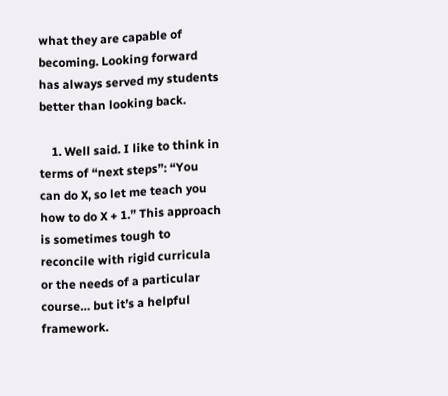what they are capable of becoming. Looking forward has always served my students better than looking back.

    1. Well said. I like to think in terms of “next steps”: “You can do X, so let me teach you how to do X + 1.” This approach is sometimes tough to reconcile with rigid curricula or the needs of a particular course… but it’s a helpful framework.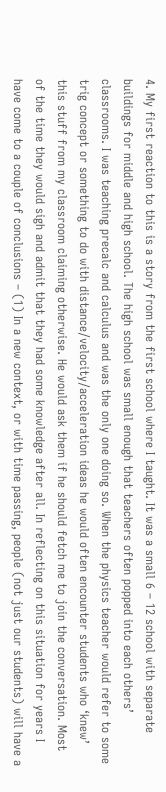4. My first reaction to this is a story from the first school where I taught. It was a small 6 – 12 school with separate buildings for middle and high school. The high school was small enough that teachers often popped into each others’ classrooms. I was teaching precalc and calculus and was the only one doing so. When the physics teacher would refer to some trig concept or something to do with distance/velocity/acceleration ideas he would often encounter students who ‘knew’ this stuff from my classroom claiming otherwise. He would ask them if he should fetch me to join the conversation. Most of the time they would sigh and admit that they had some knowledge after all. In reflecting on this situation for years I have come to a couple of conclusions – (1) In a new context, or with time passing, people (not just our students) will have a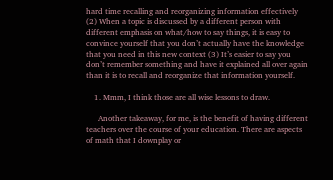hard time recalling and reorganizing information effectively (2) When a topic is discussed by a different person with different emphasis on what/how to say things, it is easy to convince yourself that you don’t actually have the knowledge that you need in this new context (3) It’s easier to say you don’t remember something and have it explained all over again than it is to recall and reorganize that information yourself.

    1. Mmm, I think those are all wise lessons to draw.

      Another takeaway, for me, is the benefit of having different teachers over the course of your education. There are aspects of math that I downplay or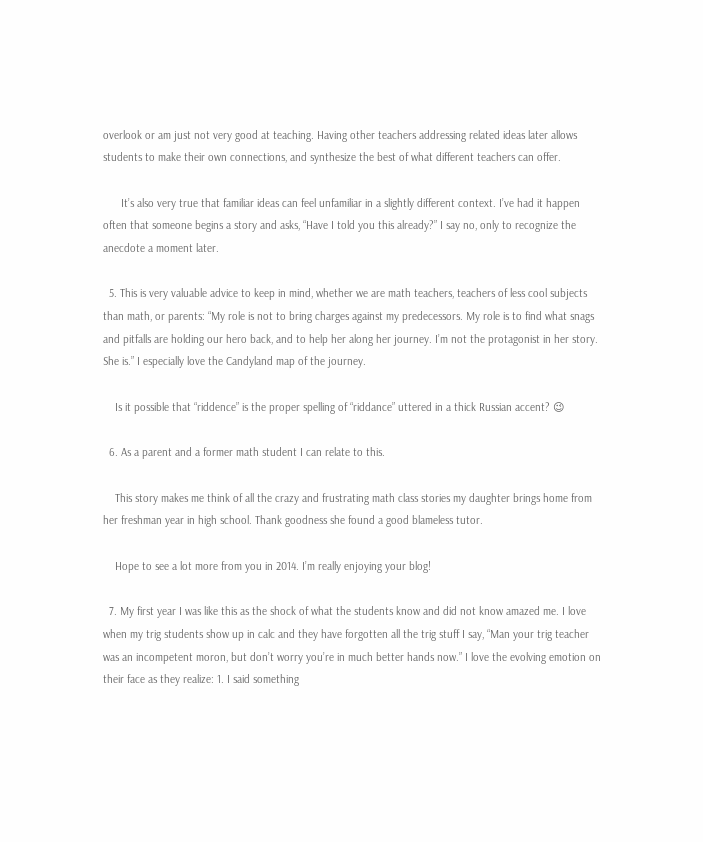overlook or am just not very good at teaching. Having other teachers addressing related ideas later allows students to make their own connections, and synthesize the best of what different teachers can offer.

      It’s also very true that familiar ideas can feel unfamiliar in a slightly different context. I’ve had it happen often that someone begins a story and asks, “Have I told you this already?” I say no, only to recognize the anecdote a moment later.

  5. This is very valuable advice to keep in mind, whether we are math teachers, teachers of less cool subjects than math, or parents: “My role is not to bring charges against my predecessors. My role is to find what snags and pitfalls are holding our hero back, and to help her along her journey. I’m not the protagonist in her story. She is.” I especially love the Candyland map of the journey.

    Is it possible that “riddence” is the proper spelling of “riddance” uttered in a thick Russian accent? 😉

  6. As a parent and a former math student I can relate to this.

    This story makes me think of all the crazy and frustrating math class stories my daughter brings home from her freshman year in high school. Thank goodness she found a good blameless tutor.

    Hope to see a lot more from you in 2014. I’m really enjoying your blog!

  7. My first year I was like this as the shock of what the students know and did not know amazed me. I love when my trig students show up in calc and they have forgotten all the trig stuff I say, “Man your trig teacher was an incompetent moron, but don’t worry you’re in much better hands now.” I love the evolving emotion on their face as they realize: 1. I said something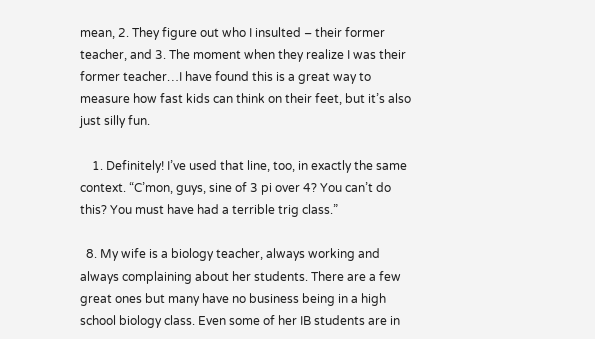mean, 2. They figure out who I insulted – their former teacher, and 3. The moment when they realize I was their former teacher…I have found this is a great way to measure how fast kids can think on their feet, but it’s also just silly fun.

    1. Definitely! I’ve used that line, too, in exactly the same context. “C’mon, guys, sine of 3 pi over 4? You can’t do this? You must have had a terrible trig class.”

  8. My wife is a biology teacher, always working and always complaining about her students. There are a few great ones but many have no business being in a high school biology class. Even some of her IB students are in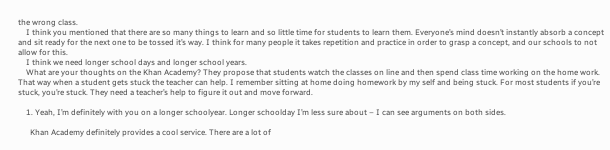the wrong class.
    I think you mentioned that there are so many things to learn and so little time for students to learn them. Everyone’s mind doesn’t instantly absorb a concept and sit ready for the next one to be tossed it’s way. I think for many people it takes repetition and practice in order to grasp a concept, and our schools to not allow for this.
    I think we need longer school days and longer school years.
    What are your thoughts on the Khan Academy? They propose that students watch the classes on line and then spend class time working on the home work. That way when a student gets stuck the teacher can help. I remember sitting at home doing homework by my self and being stuck. For most students if you’re stuck, you’re stuck. They need a teacher’s help to figure it out and move forward.

    1. Yeah, I’m definitely with you on a longer schoolyear. Longer schoolday I’m less sure about – I can see arguments on both sides.

      Khan Academy definitely provides a cool service. There are a lot of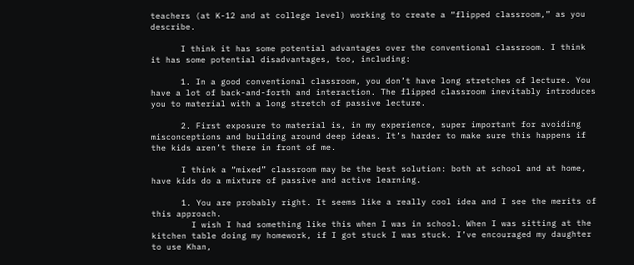teachers (at K-12 and at college level) working to create a “flipped classroom,” as you describe.

      I think it has some potential advantages over the conventional classroom. I think it has some potential disadvantages, too, including:

      1. In a good conventional classroom, you don’t have long stretches of lecture. You have a lot of back-and-forth and interaction. The flipped classroom inevitably introduces you to material with a long stretch of passive lecture.

      2. First exposure to material is, in my experience, super important for avoiding misconceptions and building around deep ideas. It’s harder to make sure this happens if the kids aren’t there in front of me.

      I think a “mixed” classroom may be the best solution: both at school and at home, have kids do a mixture of passive and active learning.

      1. You are probably right. It seems like a really cool idea and I see the merits of this approach.
        I wish I had something like this when I was in school. When I was sitting at the kitchen table doing my homework, if I got stuck I was stuck. I’ve encouraged my daughter to use Khan,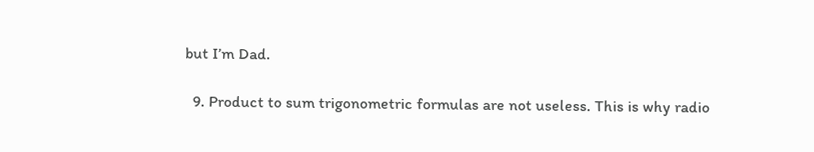but I’m Dad.

  9. Product to sum trigonometric formulas are not useless. This is why radio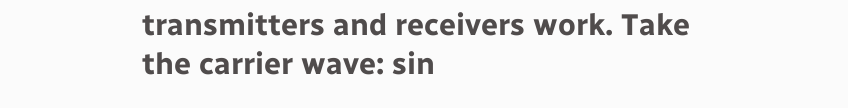transmitters and receivers work. Take the carrier wave: sin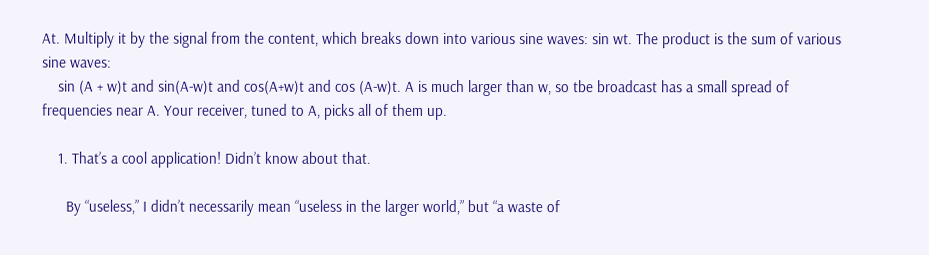At. Multiply it by the signal from the content, which breaks down into various sine waves: sin wt. The product is the sum of various sine waves:
    sin (A + w)t and sin(A-w)t and cos(A+w)t and cos (A-w)t. A is much larger than w, so tbe broadcast has a small spread of frequencies near A. Your receiver, tuned to A, picks all of them up.

    1. That’s a cool application! Didn’t know about that.

      By “useless,” I didn’t necessarily mean “useless in the larger world,” but “a waste of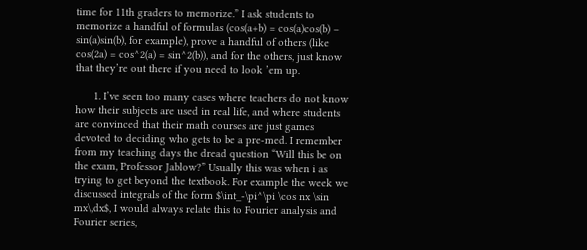time for 11th graders to memorize.” I ask students to memorize a handful of formulas (cos(a+b) = cos(a)cos(b) – sin(a)sin(b), for example), prove a handful of others (like cos(2a) = cos^2(a) = sin^2(b)), and for the others, just know that they’re out there if you need to look ’em up.

      1. I’ve seen too many cases where teachers do not know how their subjects are used in real life, and where students are convinced that their math courses are just games devoted to deciding who gets to be a pre-med. I remember from my teaching days the dread question “Will this be on the exam, Professor Jablow?” Usually this was when i as trying to get beyond the textbook. For example the week we discussed integrals of the form $\int_-\pi^\pi \cos nx \sin mx\,dx$, I would always relate this to Fourier analysis and Fourier series,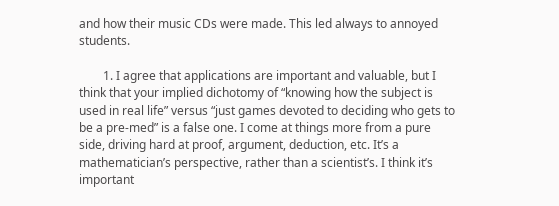and how their music CDs were made. This led always to annoyed students.

        1. I agree that applications are important and valuable, but I think that your implied dichotomy of “knowing how the subject is used in real life” versus “just games devoted to deciding who gets to be a pre-med” is a false one. I come at things more from a pure side, driving hard at proof, argument, deduction, etc. It’s a mathematician’s perspective, rather than a scientist’s. I think it’s important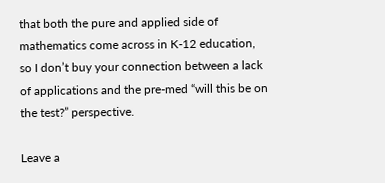that both the pure and applied side of mathematics come across in K-12 education, so I don’t buy your connection between a lack of applications and the pre-med “will this be on the test?” perspective.

Leave a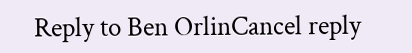Reply to Ben OrlinCancel reply